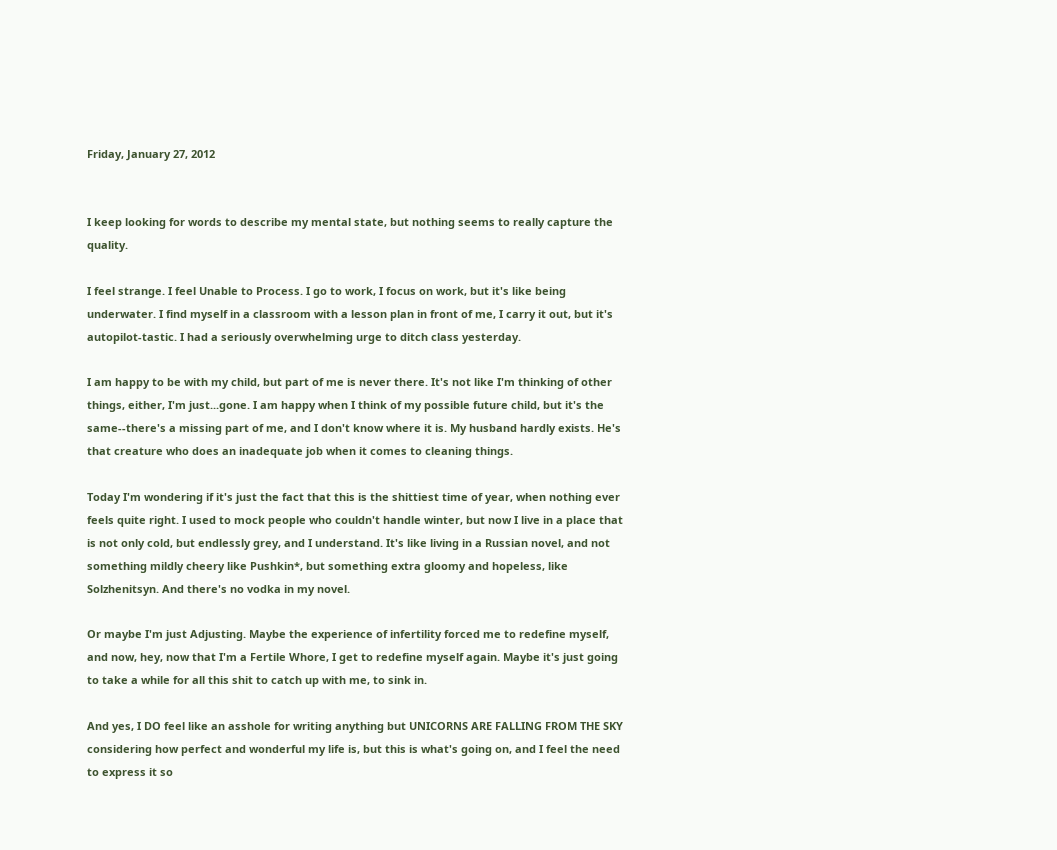Friday, January 27, 2012


I keep looking for words to describe my mental state, but nothing seems to really capture the quality.

I feel strange. I feel Unable to Process. I go to work, I focus on work, but it's like being underwater. I find myself in a classroom with a lesson plan in front of me, I carry it out, but it's autopilot-tastic. I had a seriously overwhelming urge to ditch class yesterday.

I am happy to be with my child, but part of me is never there. It's not like I'm thinking of other things, either, I'm just...gone. I am happy when I think of my possible future child, but it's the same--there's a missing part of me, and I don't know where it is. My husband hardly exists. He's that creature who does an inadequate job when it comes to cleaning things.

Today I'm wondering if it's just the fact that this is the shittiest time of year, when nothing ever feels quite right. I used to mock people who couldn't handle winter, but now I live in a place that is not only cold, but endlessly grey, and I understand. It's like living in a Russian novel, and not something mildly cheery like Pushkin*, but something extra gloomy and hopeless, like Solzhenitsyn. And there's no vodka in my novel.

Or maybe I'm just Adjusting. Maybe the experience of infertility forced me to redefine myself, and now, hey, now that I'm a Fertile Whore, I get to redefine myself again. Maybe it's just going to take a while for all this shit to catch up with me, to sink in.

And yes, I DO feel like an asshole for writing anything but UNICORNS ARE FALLING FROM THE SKY considering how perfect and wonderful my life is, but this is what's going on, and I feel the need to express it so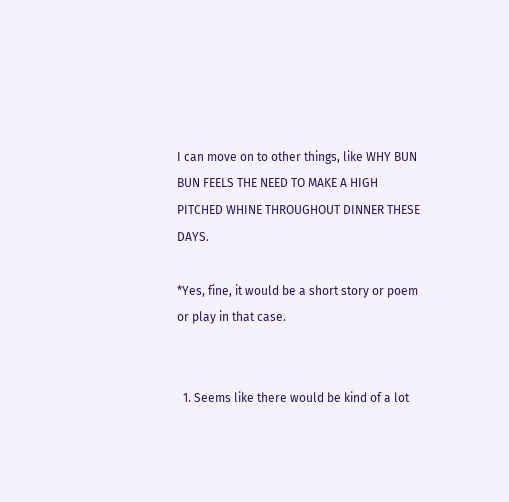I can move on to other things, like WHY BUN BUN FEELS THE NEED TO MAKE A HIGH PITCHED WHINE THROUGHOUT DINNER THESE DAYS.

*Yes, fine, it would be a short story or poem or play in that case.


  1. Seems like there would be kind of a lot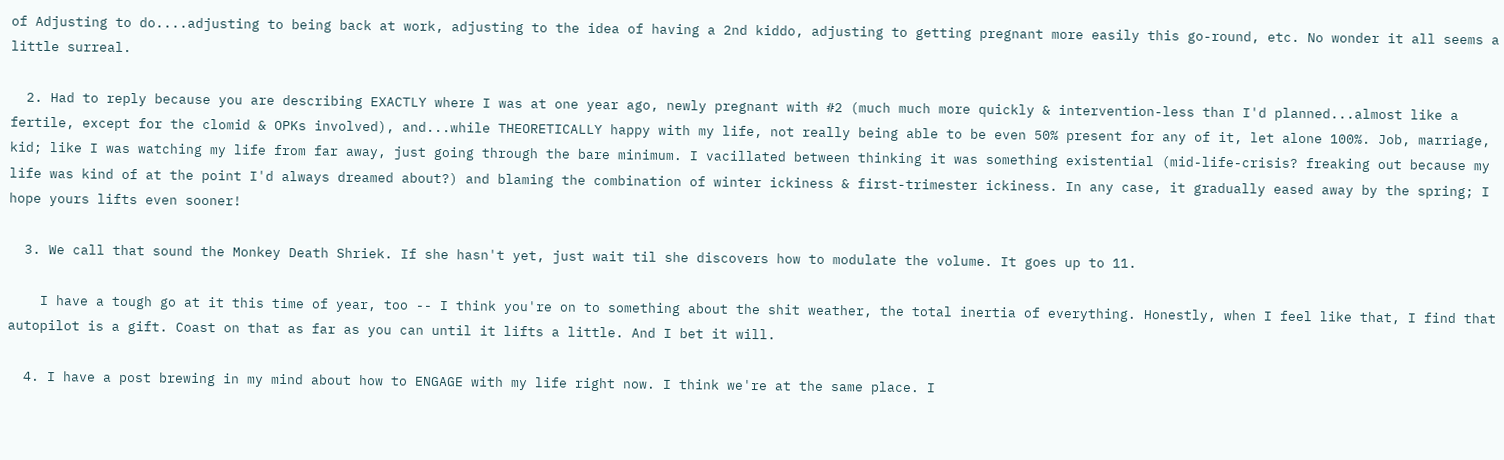of Adjusting to do....adjusting to being back at work, adjusting to the idea of having a 2nd kiddo, adjusting to getting pregnant more easily this go-round, etc. No wonder it all seems a little surreal.

  2. Had to reply because you are describing EXACTLY where I was at one year ago, newly pregnant with #2 (much much more quickly & intervention-less than I'd planned...almost like a fertile, except for the clomid & OPKs involved), and...while THEORETICALLY happy with my life, not really being able to be even 50% present for any of it, let alone 100%. Job, marriage, kid; like I was watching my life from far away, just going through the bare minimum. I vacillated between thinking it was something existential (mid-life-crisis? freaking out because my life was kind of at the point I'd always dreamed about?) and blaming the combination of winter ickiness & first-trimester ickiness. In any case, it gradually eased away by the spring; I hope yours lifts even sooner!

  3. We call that sound the Monkey Death Shriek. If she hasn't yet, just wait til she discovers how to modulate the volume. It goes up to 11.

    I have a tough go at it this time of year, too -- I think you're on to something about the shit weather, the total inertia of everything. Honestly, when I feel like that, I find that autopilot is a gift. Coast on that as far as you can until it lifts a little. And I bet it will.

  4. I have a post brewing in my mind about how to ENGAGE with my life right now. I think we're at the same place. I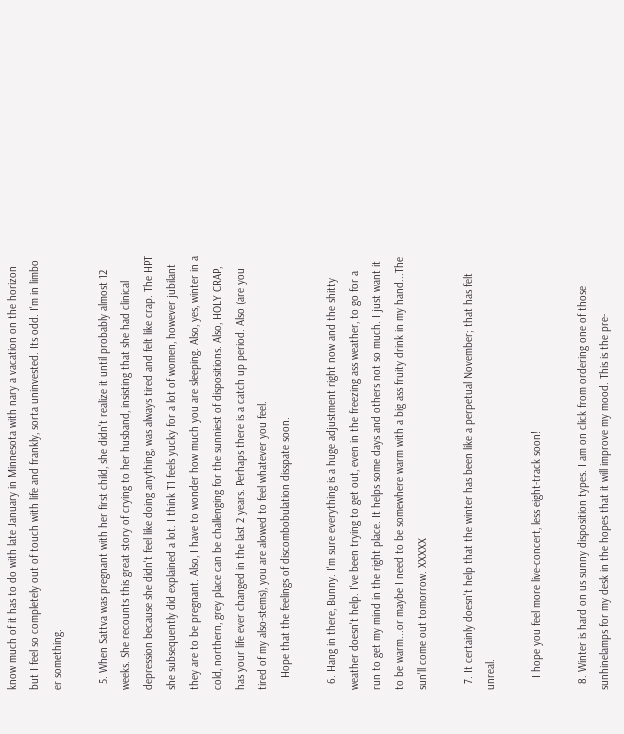know much of it has to do with late January in Minnesota with nary a vacation on the horizon but I feel so completely out of touch with life and frankly, sorta uninvested. Its odd. I'm in limbo er something.

  5. When Sattva was pregnant with her first child, she didn't realize it until probably almost 12 weeks. She recounts this great story of crying to her husband, insisting that she had clinical depression because she didn't feel like doing anything, was always tired and felt like crap. The HPT she subsequently did explained a lot. I think T1 feels yucky for a lot of women, however jubilant they are to be pregnant. Also, I have to wonder how much you are sleeping. Also, yes, winter in a cold, northern, grey place can be challenging for the sunniest of dispositions. Also, HOLY CRAP, has your life ever changed in the last 2 years. Perhaps there is a catch up period. Also (are you tired of my also-stems), you are alowed to feel whatever you feel.
    Hope that the feelings of discombobulation disspate soon.

  6. Hang in there, Bunny. I'm sure everything is a huge adjustment right now and the shitty weather doesn't help. I've been trying to get out, even in the freezing ass weather, to go for a run to get my mind in the right place. It helps some days and others not so much. I just want it to be warm...or maybe I need to be somewhere warm with a big ass fruity drink in my hand...The sun'll come out tomorrow. XXXXX

  7. It certainly doesn't help that the winter has been like a perpetual November; that has felt unreal.

    I hope you feel more live-concert, less eight-track soon!

  8. Winter is hard on us sunny disposition types. I am on click from ordering one of those sunhinelamps for my desk in the hopes that it will improve my mood. This is the pre-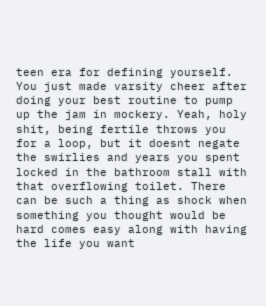teen era for defining yourself. You just made varsity cheer after doing your best routine to pump up the jam in mockery. Yeah, holy shit, being fertile throws you for a loop, but it doesnt negate the swirlies and years you spent locked in the bathroom stall with that overflowing toilet. There can be such a thing as shock when something you thought would be hard comes easy along with having the life you want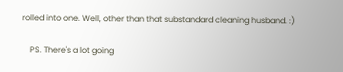rolled into one. Well, other than that substandard cleaning husband. :)

    PS. There's a lot going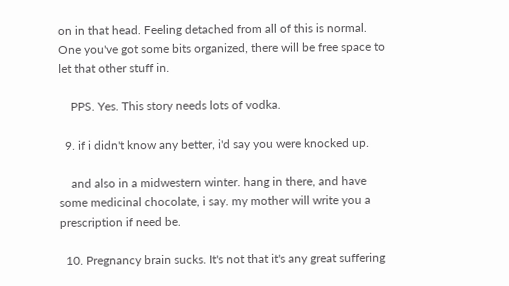on in that head. Feeling detached from all of this is normal. One you've got some bits organized, there will be free space to let that other stuff in.

    PPS. Yes. This story needs lots of vodka.

  9. if i didn't know any better, i'd say you were knocked up.

    and also in a midwestern winter. hang in there, and have some medicinal chocolate, i say. my mother will write you a prescription if need be.

  10. Pregnancy brain sucks. It's not that it's any great suffering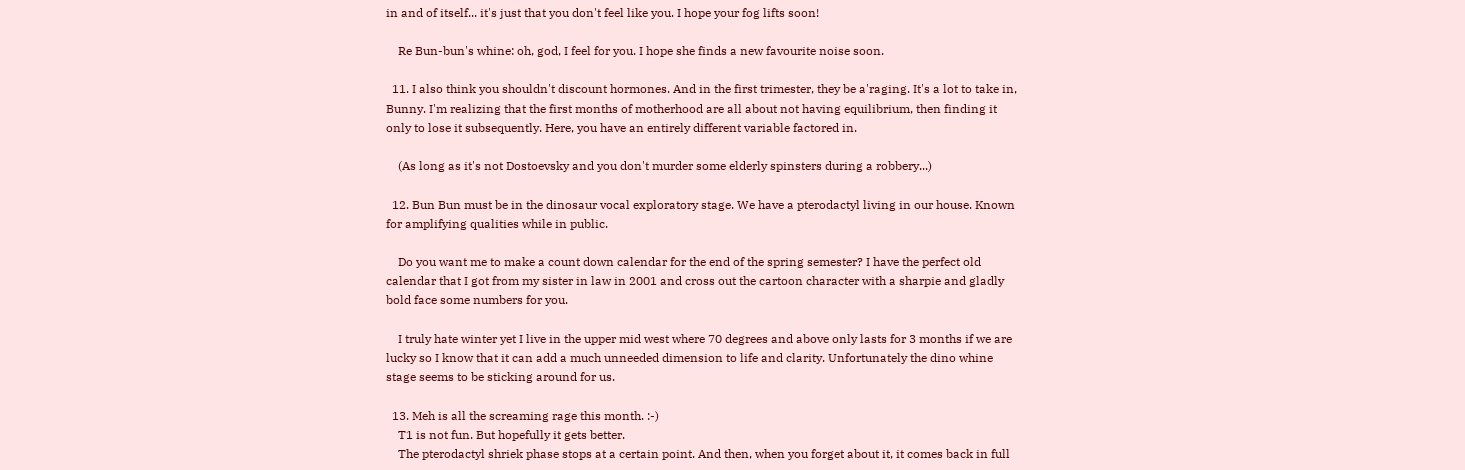in and of itself... it's just that you don't feel like you. I hope your fog lifts soon!

    Re Bun-bun's whine: oh, god, I feel for you. I hope she finds a new favourite noise soon.

  11. I also think you shouldn't discount hormones. And in the first trimester, they be a'raging. It's a lot to take in, Bunny. I'm realizing that the first months of motherhood are all about not having equilibrium, then finding it only to lose it subsequently. Here, you have an entirely different variable factored in.

    (As long as it's not Dostoevsky and you don't murder some elderly spinsters during a robbery...)

  12. Bun Bun must be in the dinosaur vocal exploratory stage. We have a pterodactyl living in our house. Known for amplifying qualities while in public.

    Do you want me to make a count down calendar for the end of the spring semester? I have the perfect old calendar that I got from my sister in law in 2001 and cross out the cartoon character with a sharpie and gladly bold face some numbers for you.

    I truly hate winter yet I live in the upper mid west where 70 degrees and above only lasts for 3 months if we are lucky so I know that it can add a much unneeded dimension to life and clarity. Unfortunately the dino whine stage seems to be sticking around for us.

  13. Meh is all the screaming rage this month. :-)
    T1 is not fun. But hopefully it gets better.
    The pterodactyl shriek phase stops at a certain point. And then, when you forget about it, it comes back in full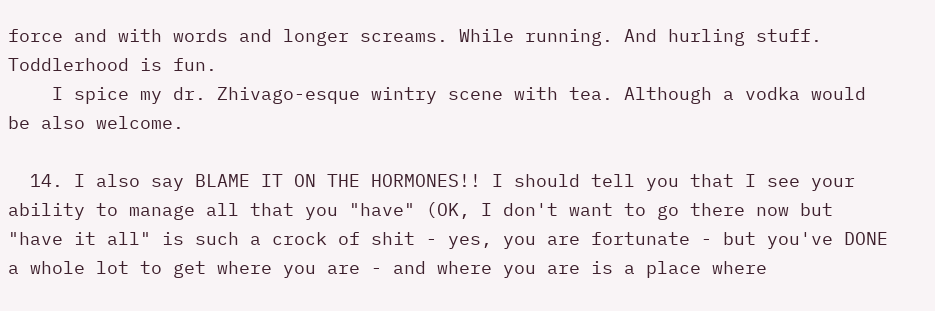force and with words and longer screams. While running. And hurling stuff. Toddlerhood is fun.
    I spice my dr. Zhivago-esque wintry scene with tea. Although a vodka would be also welcome.

  14. I also say BLAME IT ON THE HORMONES!! I should tell you that I see your ability to manage all that you "have" (OK, I don't want to go there now but "have it all" is such a crock of shit - yes, you are fortunate - but you've DONE a whole lot to get where you are - and where you are is a place where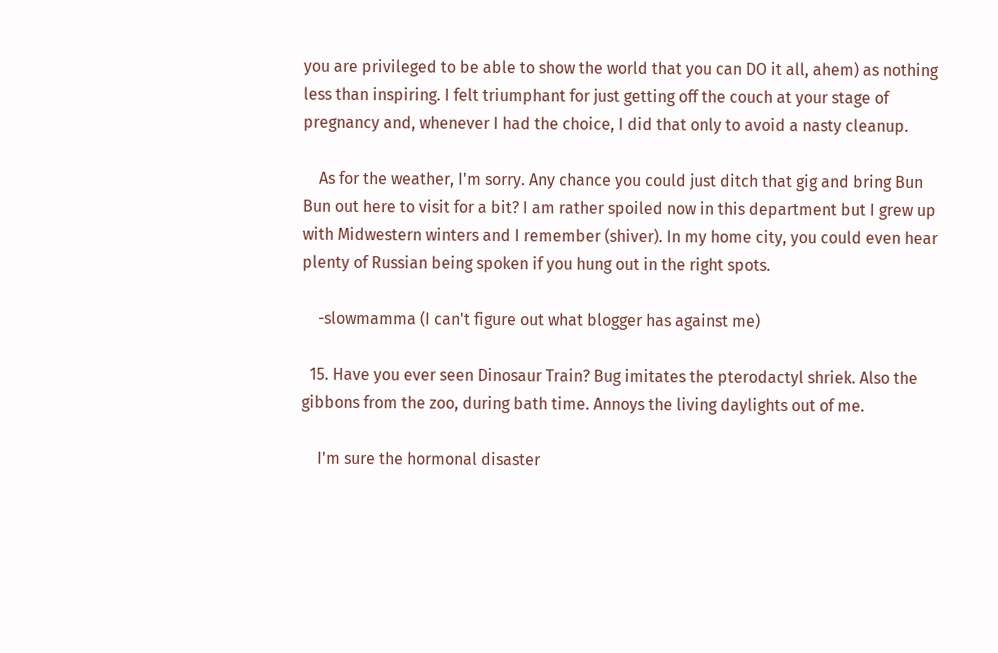you are privileged to be able to show the world that you can DO it all, ahem) as nothing less than inspiring. I felt triumphant for just getting off the couch at your stage of pregnancy and, whenever I had the choice, I did that only to avoid a nasty cleanup.

    As for the weather, I'm sorry. Any chance you could just ditch that gig and bring Bun Bun out here to visit for a bit? I am rather spoiled now in this department but I grew up with Midwestern winters and I remember (shiver). In my home city, you could even hear plenty of Russian being spoken if you hung out in the right spots.

    -slowmamma (I can't figure out what blogger has against me)

  15. Have you ever seen Dinosaur Train? Bug imitates the pterodactyl shriek. Also the gibbons from the zoo, during bath time. Annoys the living daylights out of me.

    I'm sure the hormonal disaster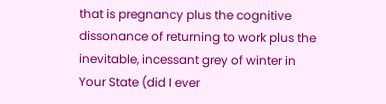that is pregnancy plus the cognitive dissonance of returning to work plus the inevitable, incessant grey of winter in Your State (did I ever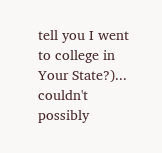tell you I went to college in Your State?)... couldn't possibly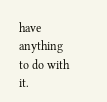have anything to do with it.